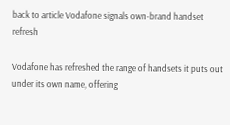back to article Vodafone signals own-brand handset refresh

Vodafone has refreshed the range of handsets it puts out under its own name, offering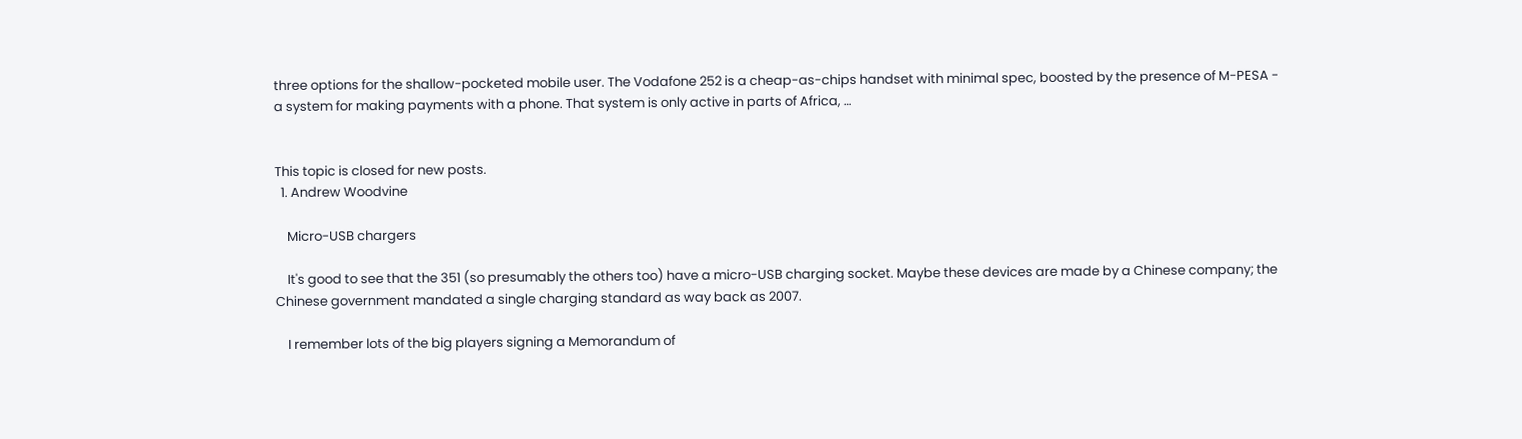three options for the shallow-pocketed mobile user. The Vodafone 252 is a cheap-as-chips handset with minimal spec, boosted by the presence of M-PESA - a system for making payments with a phone. That system is only active in parts of Africa, …


This topic is closed for new posts.
  1. Andrew Woodvine

    Micro-USB chargers

    It's good to see that the 351 (so presumably the others too) have a micro-USB charging socket. Maybe these devices are made by a Chinese company; the Chinese government mandated a single charging standard as way back as 2007.

    I remember lots of the big players signing a Memorandum of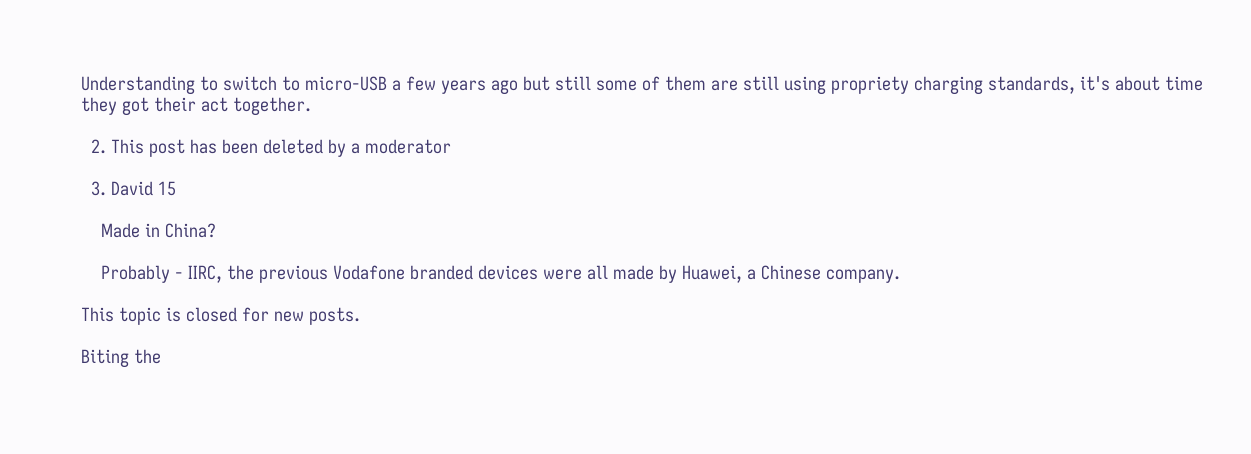Understanding to switch to micro-USB a few years ago but still some of them are still using propriety charging standards, it's about time they got their act together.

  2. This post has been deleted by a moderator

  3. David 15

    Made in China?

    Probably - IIRC, the previous Vodafone branded devices were all made by Huawei, a Chinese company.

This topic is closed for new posts.

Biting the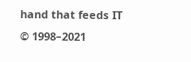hand that feeds IT © 1998–2021